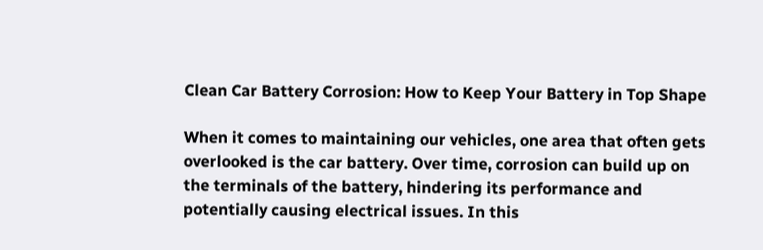Clean Car Battery Corrosion: How to Keep Your Battery in Top Shape

When it comes to maintaining our vehicles, one area that often gets overlooked is the car battery. Over time, corrosion can build up on the terminals of the battery, hindering its performance and potentially causing electrical issues. In this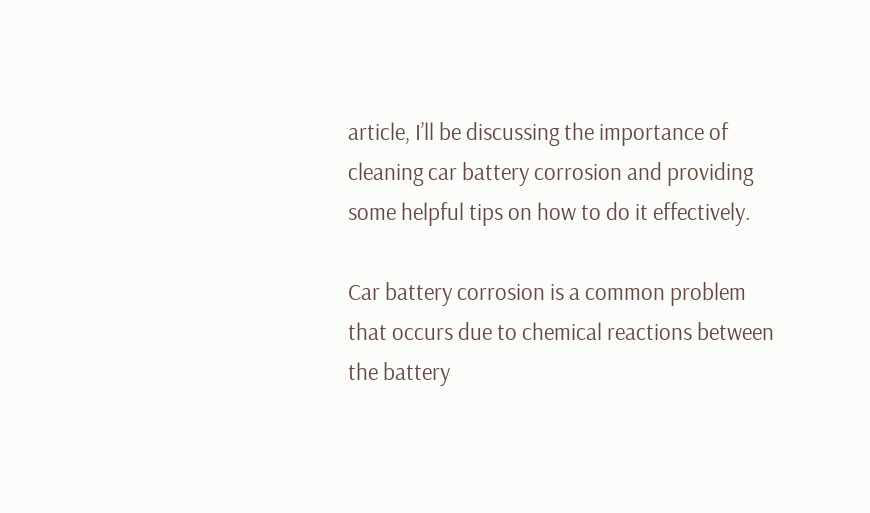article, I’ll be discussing the importance of cleaning car battery corrosion and providing some helpful tips on how to do it effectively.

Car battery corrosion is a common problem that occurs due to chemical reactions between the battery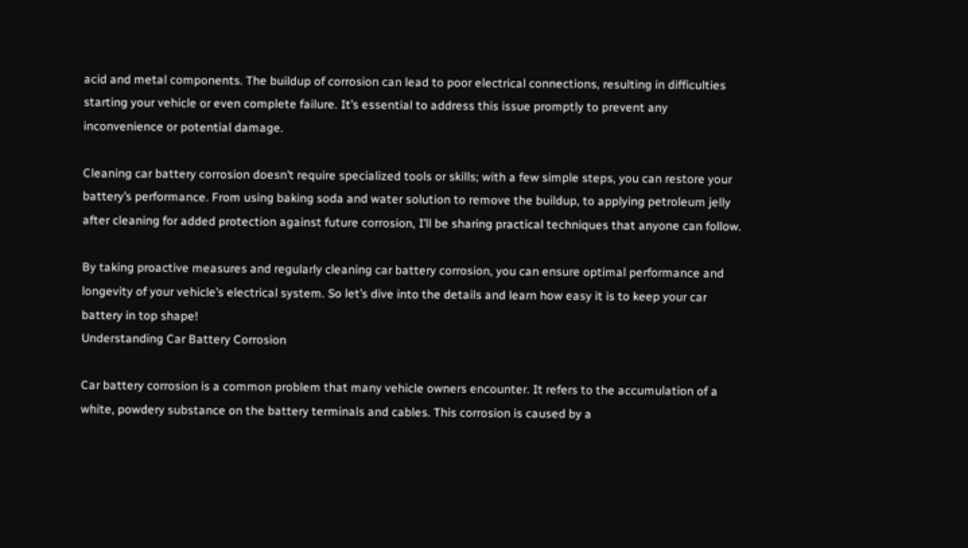acid and metal components. The buildup of corrosion can lead to poor electrical connections, resulting in difficulties starting your vehicle or even complete failure. It’s essential to address this issue promptly to prevent any inconvenience or potential damage.

Cleaning car battery corrosion doesn’t require specialized tools or skills; with a few simple steps, you can restore your battery’s performance. From using baking soda and water solution to remove the buildup, to applying petroleum jelly after cleaning for added protection against future corrosion, I’ll be sharing practical techniques that anyone can follow.

By taking proactive measures and regularly cleaning car battery corrosion, you can ensure optimal performance and longevity of your vehicle’s electrical system. So let’s dive into the details and learn how easy it is to keep your car battery in top shape!
Understanding Car Battery Corrosion

Car battery corrosion is a common problem that many vehicle owners encounter. It refers to the accumulation of a white, powdery substance on the battery terminals and cables. This corrosion is caused by a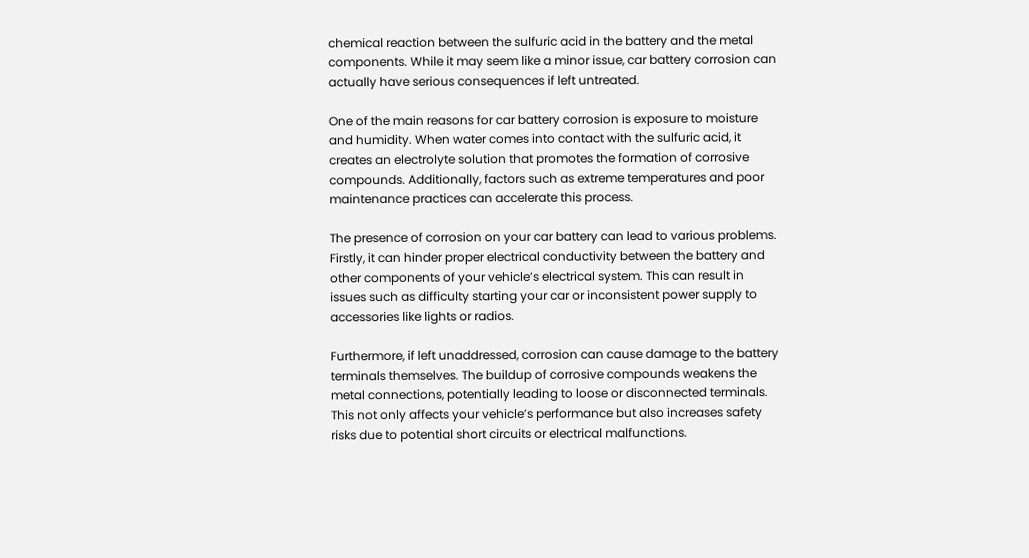chemical reaction between the sulfuric acid in the battery and the metal components. While it may seem like a minor issue, car battery corrosion can actually have serious consequences if left untreated.

One of the main reasons for car battery corrosion is exposure to moisture and humidity. When water comes into contact with the sulfuric acid, it creates an electrolyte solution that promotes the formation of corrosive compounds. Additionally, factors such as extreme temperatures and poor maintenance practices can accelerate this process.

The presence of corrosion on your car battery can lead to various problems. Firstly, it can hinder proper electrical conductivity between the battery and other components of your vehicle’s electrical system. This can result in issues such as difficulty starting your car or inconsistent power supply to accessories like lights or radios.

Furthermore, if left unaddressed, corrosion can cause damage to the battery terminals themselves. The buildup of corrosive compounds weakens the metal connections, potentially leading to loose or disconnected terminals. This not only affects your vehicle’s performance but also increases safety risks due to potential short circuits or electrical malfunctions.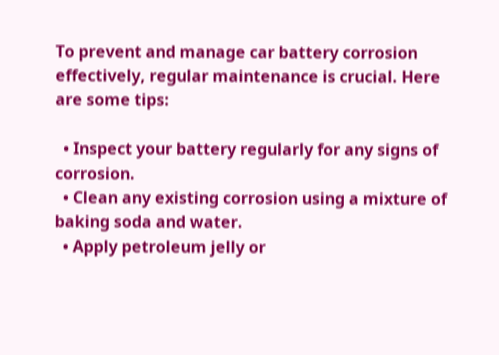To prevent and manage car battery corrosion effectively, regular maintenance is crucial. Here are some tips:

  • Inspect your battery regularly for any signs of corrosion.
  • Clean any existing corrosion using a mixture of baking soda and water.
  • Apply petroleum jelly or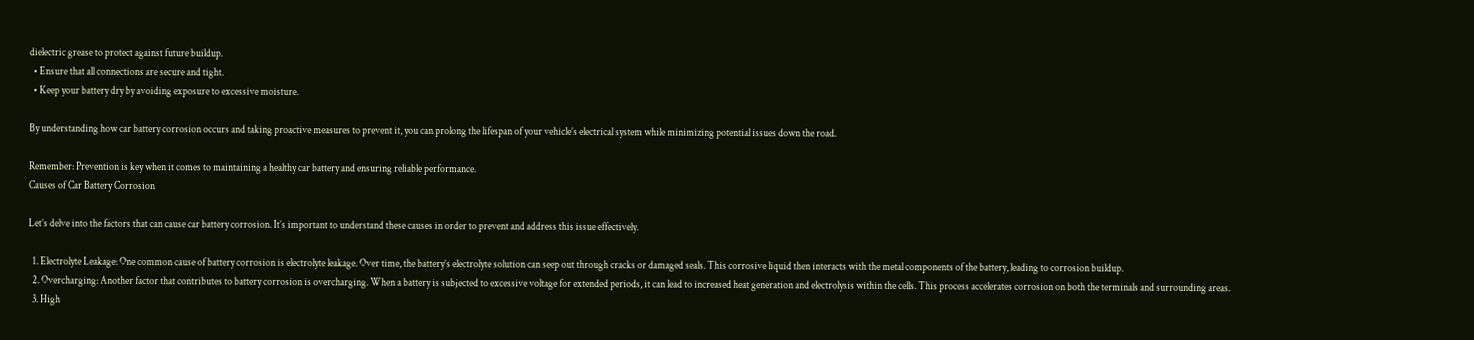dielectric grease to protect against future buildup.
  • Ensure that all connections are secure and tight.
  • Keep your battery dry by avoiding exposure to excessive moisture.

By understanding how car battery corrosion occurs and taking proactive measures to prevent it, you can prolong the lifespan of your vehicle’s electrical system while minimizing potential issues down the road.

Remember: Prevention is key when it comes to maintaining a healthy car battery and ensuring reliable performance.
Causes of Car Battery Corrosion

Let’s delve into the factors that can cause car battery corrosion. It’s important to understand these causes in order to prevent and address this issue effectively.

  1. Electrolyte Leakage: One common cause of battery corrosion is electrolyte leakage. Over time, the battery’s electrolyte solution can seep out through cracks or damaged seals. This corrosive liquid then interacts with the metal components of the battery, leading to corrosion buildup.
  2. Overcharging: Another factor that contributes to battery corrosion is overcharging. When a battery is subjected to excessive voltage for extended periods, it can lead to increased heat generation and electrolysis within the cells. This process accelerates corrosion on both the terminals and surrounding areas.
  3. High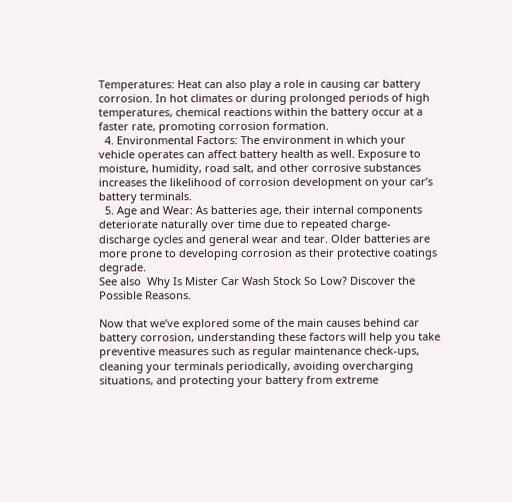Temperatures: Heat can also play a role in causing car battery corrosion. In hot climates or during prolonged periods of high temperatures, chemical reactions within the battery occur at a faster rate, promoting corrosion formation.
  4. Environmental Factors: The environment in which your vehicle operates can affect battery health as well. Exposure to moisture, humidity, road salt, and other corrosive substances increases the likelihood of corrosion development on your car’s battery terminals.
  5. Age and Wear: As batteries age, their internal components deteriorate naturally over time due to repeated charge-discharge cycles and general wear and tear. Older batteries are more prone to developing corrosion as their protective coatings degrade.
See also  Why Is Mister Car Wash Stock So Low? Discover the Possible Reasons.

Now that we’ve explored some of the main causes behind car battery corrosion, understanding these factors will help you take preventive measures such as regular maintenance check-ups, cleaning your terminals periodically, avoiding overcharging situations, and protecting your battery from extreme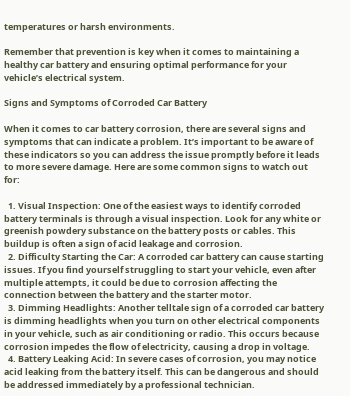temperatures or harsh environments.

Remember that prevention is key when it comes to maintaining a healthy car battery and ensuring optimal performance for your vehicle’s electrical system.

Signs and Symptoms of Corroded Car Battery

When it comes to car battery corrosion, there are several signs and symptoms that can indicate a problem. It’s important to be aware of these indicators so you can address the issue promptly before it leads to more severe damage. Here are some common signs to watch out for:

  1. Visual Inspection: One of the easiest ways to identify corroded battery terminals is through a visual inspection. Look for any white or greenish powdery substance on the battery posts or cables. This buildup is often a sign of acid leakage and corrosion.
  2. Difficulty Starting the Car: A corroded car battery can cause starting issues. If you find yourself struggling to start your vehicle, even after multiple attempts, it could be due to corrosion affecting the connection between the battery and the starter motor.
  3. Dimming Headlights: Another telltale sign of a corroded car battery is dimming headlights when you turn on other electrical components in your vehicle, such as air conditioning or radio. This occurs because corrosion impedes the flow of electricity, causing a drop in voltage.
  4. Battery Leaking Acid: In severe cases of corrosion, you may notice acid leaking from the battery itself. This can be dangerous and should be addressed immediately by a professional technician.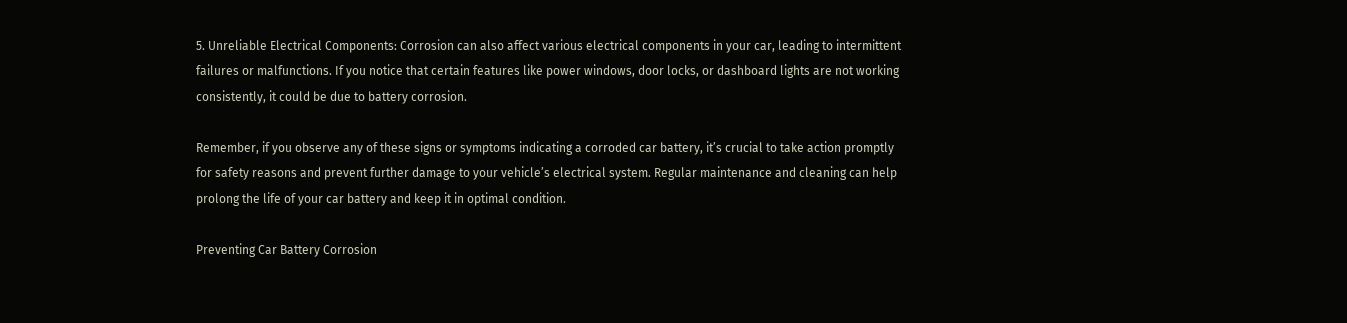5. Unreliable Electrical Components: Corrosion can also affect various electrical components in your car, leading to intermittent failures or malfunctions. If you notice that certain features like power windows, door locks, or dashboard lights are not working consistently, it could be due to battery corrosion.

Remember, if you observe any of these signs or symptoms indicating a corroded car battery, it’s crucial to take action promptly for safety reasons and prevent further damage to your vehicle’s electrical system. Regular maintenance and cleaning can help prolong the life of your car battery and keep it in optimal condition.

Preventing Car Battery Corrosion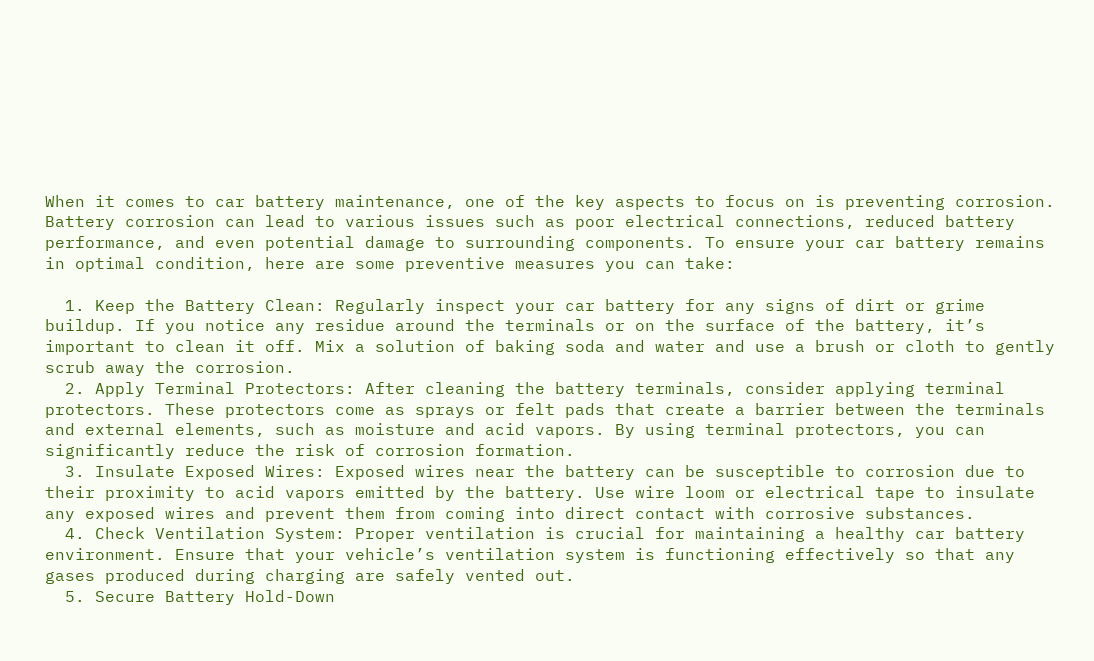When it comes to car battery maintenance, one of the key aspects to focus on is preventing corrosion. Battery corrosion can lead to various issues such as poor electrical connections, reduced battery performance, and even potential damage to surrounding components. To ensure your car battery remains in optimal condition, here are some preventive measures you can take:

  1. Keep the Battery Clean: Regularly inspect your car battery for any signs of dirt or grime buildup. If you notice any residue around the terminals or on the surface of the battery, it’s important to clean it off. Mix a solution of baking soda and water and use a brush or cloth to gently scrub away the corrosion.
  2. Apply Terminal Protectors: After cleaning the battery terminals, consider applying terminal protectors. These protectors come as sprays or felt pads that create a barrier between the terminals and external elements, such as moisture and acid vapors. By using terminal protectors, you can significantly reduce the risk of corrosion formation.
  3. Insulate Exposed Wires: Exposed wires near the battery can be susceptible to corrosion due to their proximity to acid vapors emitted by the battery. Use wire loom or electrical tape to insulate any exposed wires and prevent them from coming into direct contact with corrosive substances.
  4. Check Ventilation System: Proper ventilation is crucial for maintaining a healthy car battery environment. Ensure that your vehicle’s ventilation system is functioning effectively so that any gases produced during charging are safely vented out.
  5. Secure Battery Hold-Down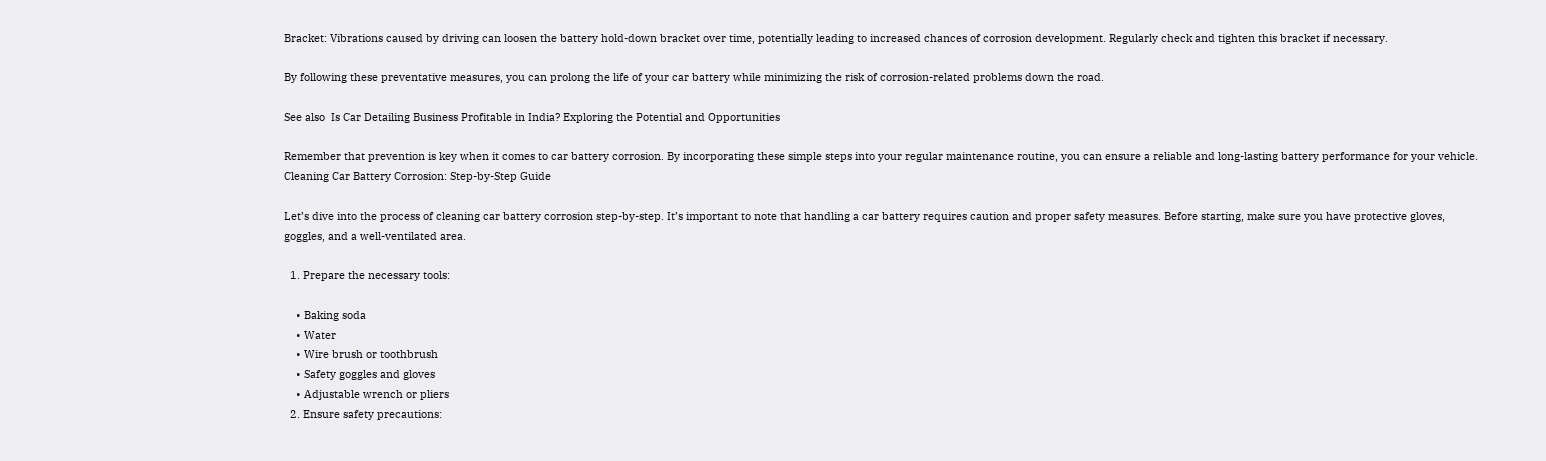Bracket: Vibrations caused by driving can loosen the battery hold-down bracket over time, potentially leading to increased chances of corrosion development. Regularly check and tighten this bracket if necessary.

By following these preventative measures, you can prolong the life of your car battery while minimizing the risk of corrosion-related problems down the road.

See also  Is Car Detailing Business Profitable in India? Exploring the Potential and Opportunities

Remember that prevention is key when it comes to car battery corrosion. By incorporating these simple steps into your regular maintenance routine, you can ensure a reliable and long-lasting battery performance for your vehicle.
Cleaning Car Battery Corrosion: Step-by-Step Guide

Let’s dive into the process of cleaning car battery corrosion step-by-step. It’s important to note that handling a car battery requires caution and proper safety measures. Before starting, make sure you have protective gloves, goggles, and a well-ventilated area.

  1. Prepare the necessary tools:

    • Baking soda
    • Water
    • Wire brush or toothbrush
    • Safety goggles and gloves
    • Adjustable wrench or pliers
  2. Ensure safety precautions: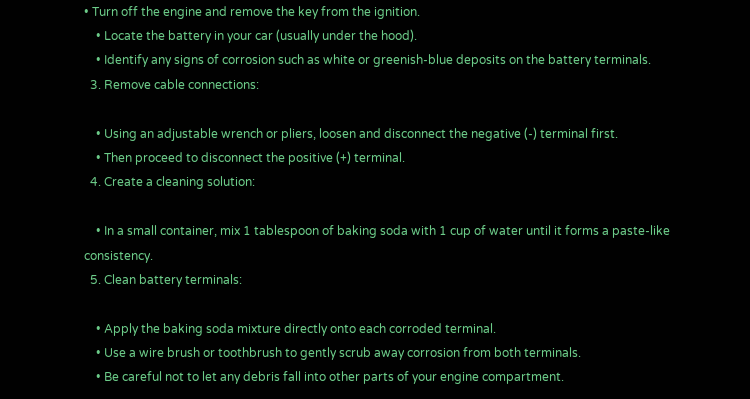• Turn off the engine and remove the key from the ignition.
    • Locate the battery in your car (usually under the hood).
    • Identify any signs of corrosion such as white or greenish-blue deposits on the battery terminals.
  3. Remove cable connections:

    • Using an adjustable wrench or pliers, loosen and disconnect the negative (-) terminal first.
    • Then proceed to disconnect the positive (+) terminal.
  4. Create a cleaning solution:

    • In a small container, mix 1 tablespoon of baking soda with 1 cup of water until it forms a paste-like consistency.
  5. Clean battery terminals:

    • Apply the baking soda mixture directly onto each corroded terminal.
    • Use a wire brush or toothbrush to gently scrub away corrosion from both terminals.
    • Be careful not to let any debris fall into other parts of your engine compartment.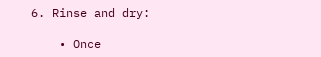6. Rinse and dry:

    • Once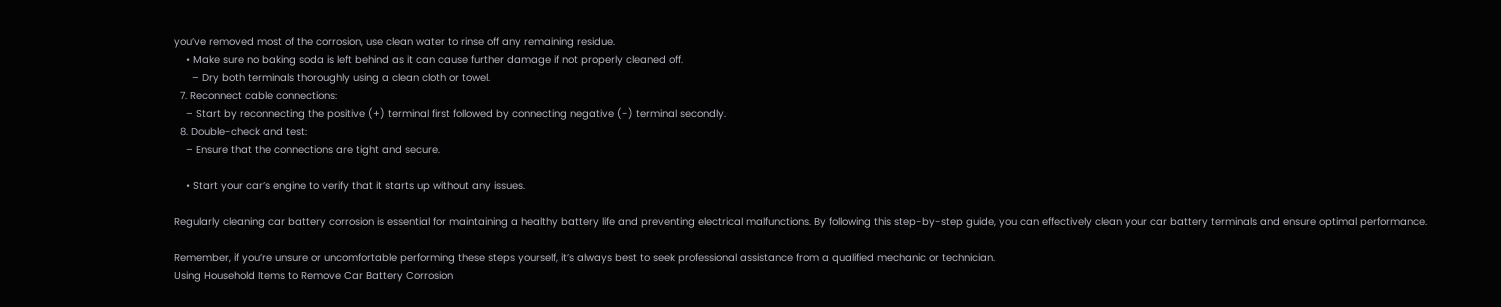you’ve removed most of the corrosion, use clean water to rinse off any remaining residue.
    • Make sure no baking soda is left behind as it can cause further damage if not properly cleaned off.
      – Dry both terminals thoroughly using a clean cloth or towel.
  7. Reconnect cable connections:
    – Start by reconnecting the positive (+) terminal first followed by connecting negative (-) terminal secondly.
  8. Double-check and test:
    – Ensure that the connections are tight and secure.

    • Start your car’s engine to verify that it starts up without any issues.

Regularly cleaning car battery corrosion is essential for maintaining a healthy battery life and preventing electrical malfunctions. By following this step-by-step guide, you can effectively clean your car battery terminals and ensure optimal performance.

Remember, if you’re unsure or uncomfortable performing these steps yourself, it’s always best to seek professional assistance from a qualified mechanic or technician.
Using Household Items to Remove Car Battery Corrosion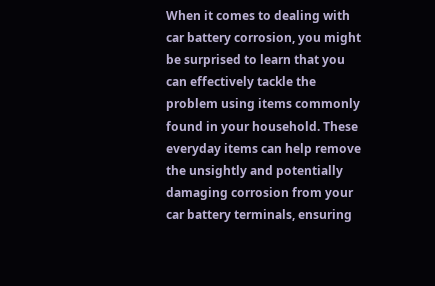When it comes to dealing with car battery corrosion, you might be surprised to learn that you can effectively tackle the problem using items commonly found in your household. These everyday items can help remove the unsightly and potentially damaging corrosion from your car battery terminals, ensuring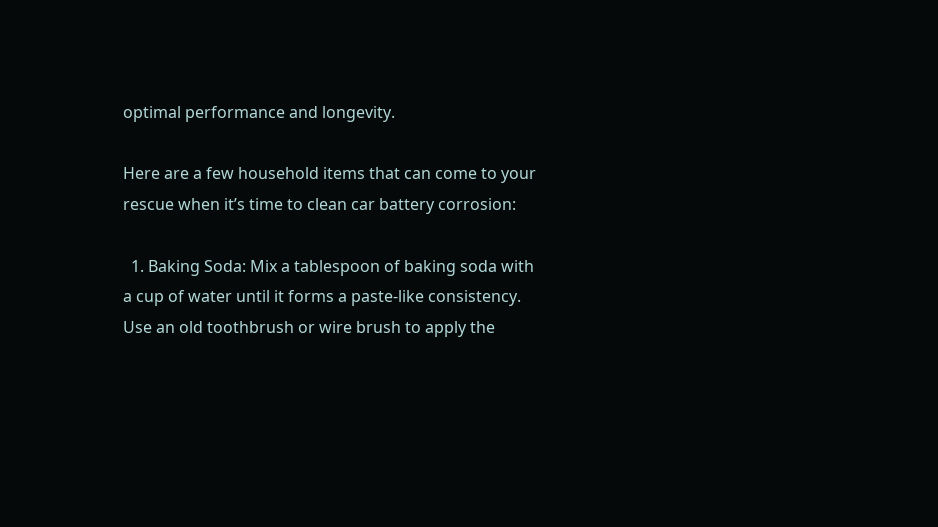optimal performance and longevity.

Here are a few household items that can come to your rescue when it’s time to clean car battery corrosion:

  1. Baking Soda: Mix a tablespoon of baking soda with a cup of water until it forms a paste-like consistency. Use an old toothbrush or wire brush to apply the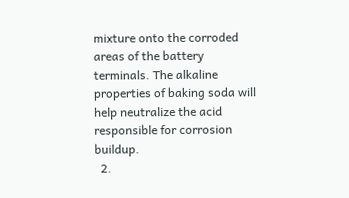mixture onto the corroded areas of the battery terminals. The alkaline properties of baking soda will help neutralize the acid responsible for corrosion buildup.
  2.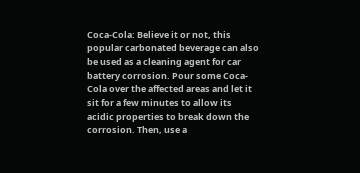Coca-Cola: Believe it or not, this popular carbonated beverage can also be used as a cleaning agent for car battery corrosion. Pour some Coca-Cola over the affected areas and let it sit for a few minutes to allow its acidic properties to break down the corrosion. Then, use a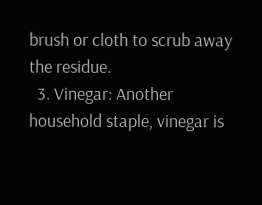brush or cloth to scrub away the residue.
  3. Vinegar: Another household staple, vinegar is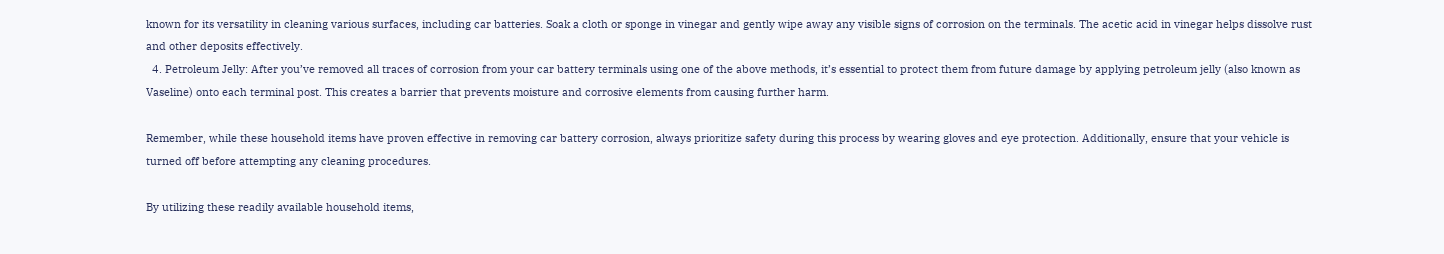known for its versatility in cleaning various surfaces, including car batteries. Soak a cloth or sponge in vinegar and gently wipe away any visible signs of corrosion on the terminals. The acetic acid in vinegar helps dissolve rust and other deposits effectively.
  4. Petroleum Jelly: After you’ve removed all traces of corrosion from your car battery terminals using one of the above methods, it’s essential to protect them from future damage by applying petroleum jelly (also known as Vaseline) onto each terminal post. This creates a barrier that prevents moisture and corrosive elements from causing further harm.

Remember, while these household items have proven effective in removing car battery corrosion, always prioritize safety during this process by wearing gloves and eye protection. Additionally, ensure that your vehicle is turned off before attempting any cleaning procedures.

By utilizing these readily available household items,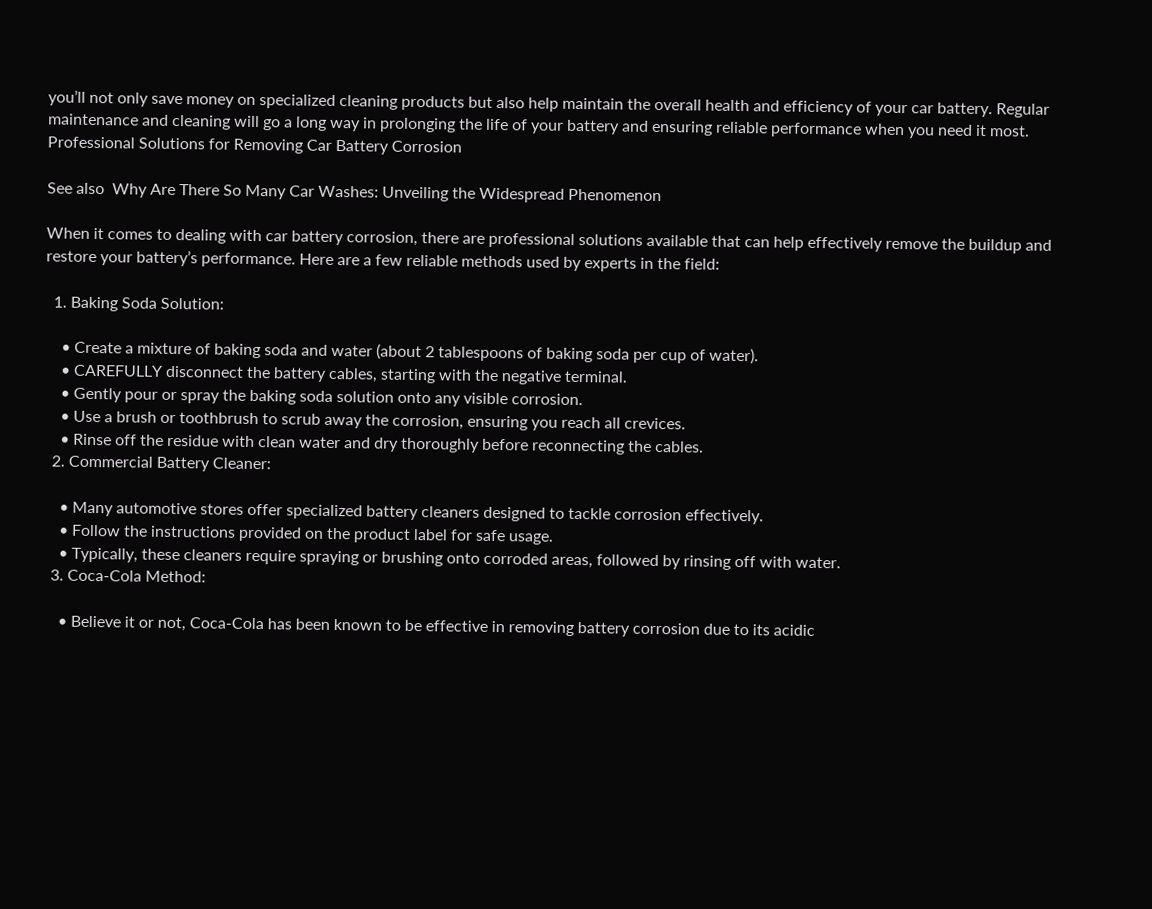you’ll not only save money on specialized cleaning products but also help maintain the overall health and efficiency of your car battery. Regular maintenance and cleaning will go a long way in prolonging the life of your battery and ensuring reliable performance when you need it most.
Professional Solutions for Removing Car Battery Corrosion

See also  Why Are There So Many Car Washes: Unveiling the Widespread Phenomenon

When it comes to dealing with car battery corrosion, there are professional solutions available that can help effectively remove the buildup and restore your battery’s performance. Here are a few reliable methods used by experts in the field:

  1. Baking Soda Solution:

    • Create a mixture of baking soda and water (about 2 tablespoons of baking soda per cup of water).
    • CAREFULLY disconnect the battery cables, starting with the negative terminal.
    • Gently pour or spray the baking soda solution onto any visible corrosion.
    • Use a brush or toothbrush to scrub away the corrosion, ensuring you reach all crevices.
    • Rinse off the residue with clean water and dry thoroughly before reconnecting the cables.
  2. Commercial Battery Cleaner:

    • Many automotive stores offer specialized battery cleaners designed to tackle corrosion effectively.
    • Follow the instructions provided on the product label for safe usage.
    • Typically, these cleaners require spraying or brushing onto corroded areas, followed by rinsing off with water.
  3. Coca-Cola Method:

    • Believe it or not, Coca-Cola has been known to be effective in removing battery corrosion due to its acidic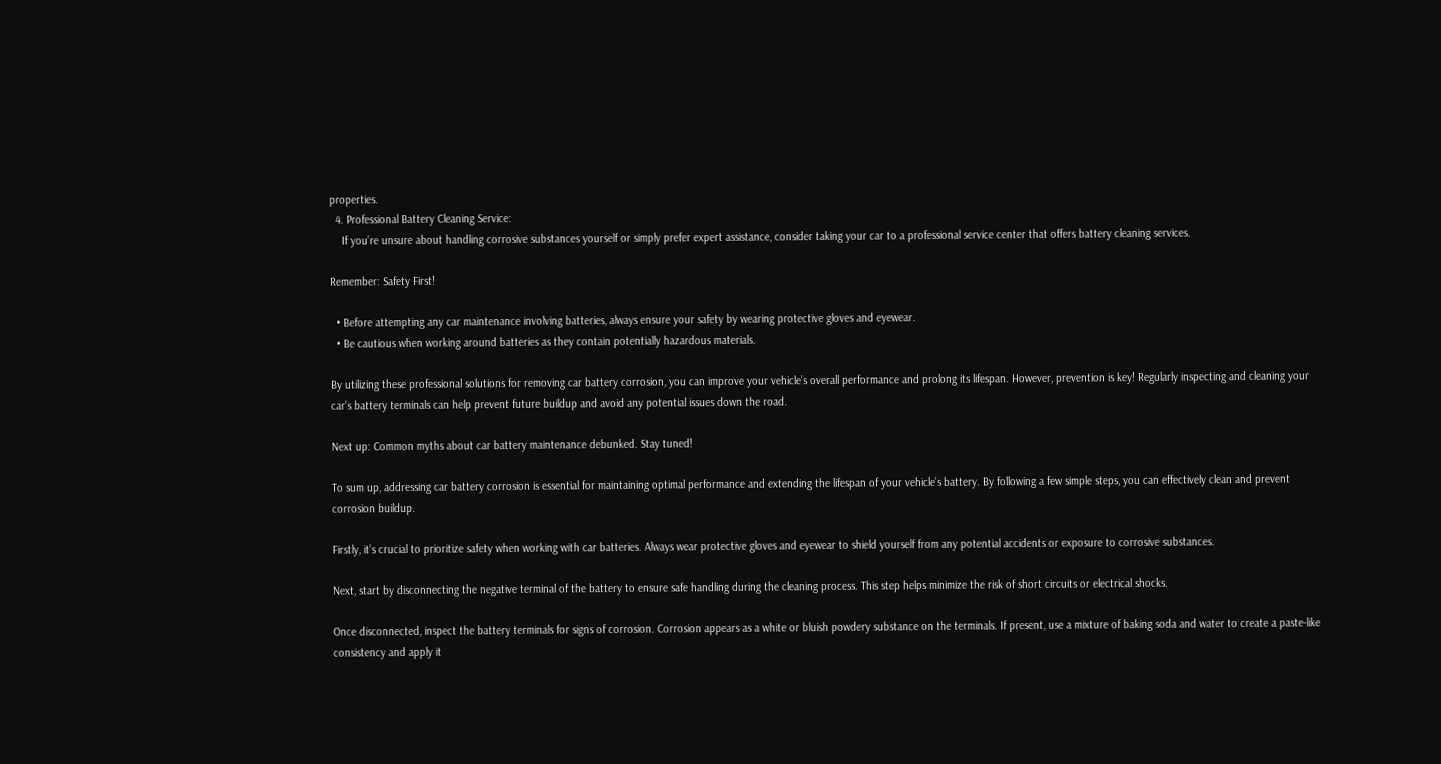properties.
  4. Professional Battery Cleaning Service:
    If you’re unsure about handling corrosive substances yourself or simply prefer expert assistance, consider taking your car to a professional service center that offers battery cleaning services.

Remember: Safety First!

  • Before attempting any car maintenance involving batteries, always ensure your safety by wearing protective gloves and eyewear.
  • Be cautious when working around batteries as they contain potentially hazardous materials.

By utilizing these professional solutions for removing car battery corrosion, you can improve your vehicle’s overall performance and prolong its lifespan. However, prevention is key! Regularly inspecting and cleaning your car’s battery terminals can help prevent future buildup and avoid any potential issues down the road.

Next up: Common myths about car battery maintenance debunked. Stay tuned!

To sum up, addressing car battery corrosion is essential for maintaining optimal performance and extending the lifespan of your vehicle’s battery. By following a few simple steps, you can effectively clean and prevent corrosion buildup.

Firstly, it’s crucial to prioritize safety when working with car batteries. Always wear protective gloves and eyewear to shield yourself from any potential accidents or exposure to corrosive substances.

Next, start by disconnecting the negative terminal of the battery to ensure safe handling during the cleaning process. This step helps minimize the risk of short circuits or electrical shocks.

Once disconnected, inspect the battery terminals for signs of corrosion. Corrosion appears as a white or bluish powdery substance on the terminals. If present, use a mixture of baking soda and water to create a paste-like consistency and apply it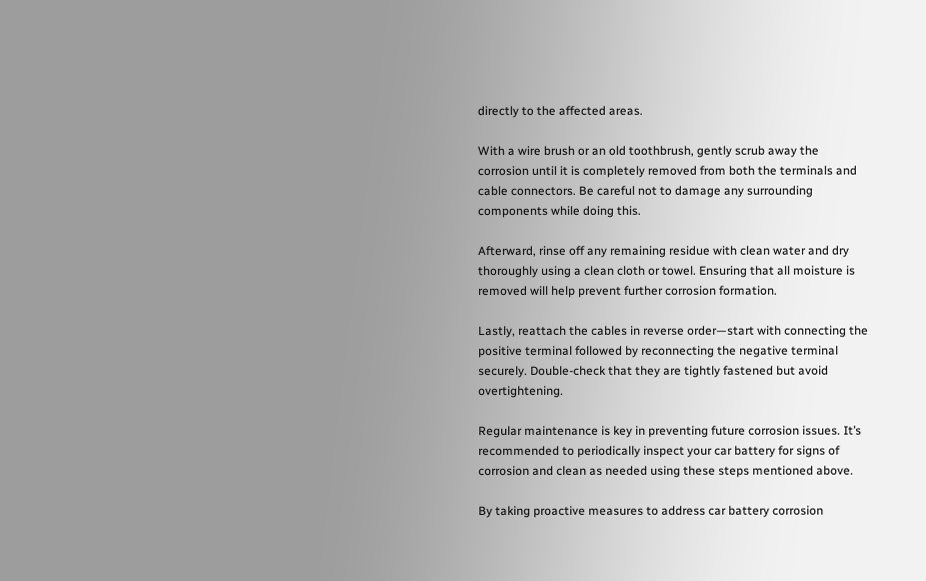directly to the affected areas.

With a wire brush or an old toothbrush, gently scrub away the corrosion until it is completely removed from both the terminals and cable connectors. Be careful not to damage any surrounding components while doing this.

Afterward, rinse off any remaining residue with clean water and dry thoroughly using a clean cloth or towel. Ensuring that all moisture is removed will help prevent further corrosion formation.

Lastly, reattach the cables in reverse order—start with connecting the positive terminal followed by reconnecting the negative terminal securely. Double-check that they are tightly fastened but avoid overtightening.

Regular maintenance is key in preventing future corrosion issues. It’s recommended to periodically inspect your car battery for signs of corrosion and clean as needed using these steps mentioned above.

By taking proactive measures to address car battery corrosion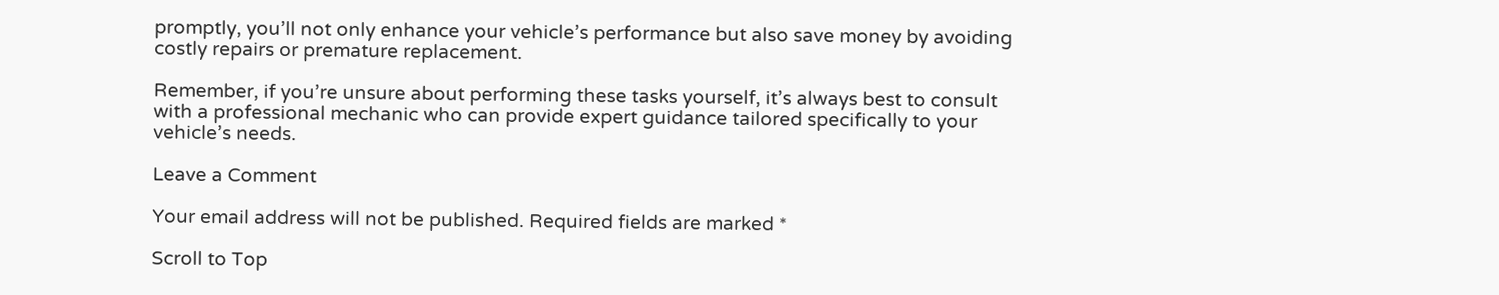promptly, you’ll not only enhance your vehicle’s performance but also save money by avoiding costly repairs or premature replacement.

Remember, if you’re unsure about performing these tasks yourself, it’s always best to consult with a professional mechanic who can provide expert guidance tailored specifically to your vehicle’s needs.

Leave a Comment

Your email address will not be published. Required fields are marked *

Scroll to Top